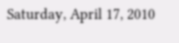Saturday, April 17, 2010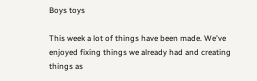Boys toys

This week a lot of things have been made. We've enjoyed fixing things we already had and creating things as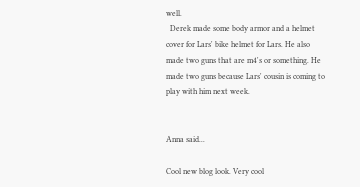well.
  Derek made some body armor and a helmet cover for Lars' bike helmet for Lars. He also made two guns that are m4's or something. He made two guns because Lars' cousin is coming to play with him next week.


Anna said...

Cool new blog look. Very cool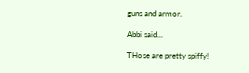guns and armor.

Abbi said...

THose are pretty spiffy!